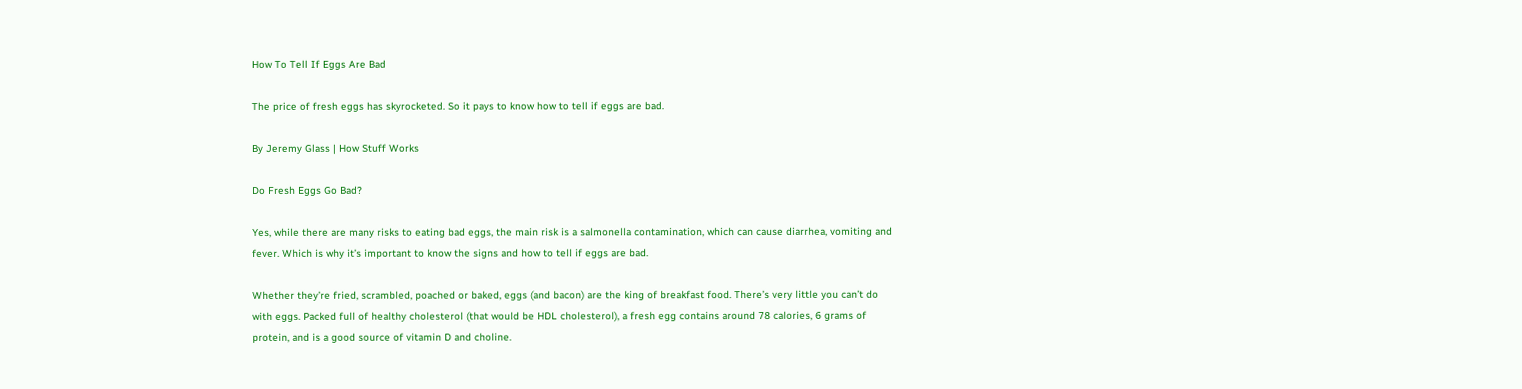How To Tell If Eggs Are Bad

The price of fresh eggs has skyrocketed. So it pays to know how to tell if eggs are bad.

By Jeremy Glass | How Stuff Works

Do Fresh Eggs Go Bad?

Yes, while there are many risks to eating bad eggs, the main risk is a salmonella contamination, which can cause diarrhea, vomiting and fever. Which is why it’s important to know the signs and how to tell if eggs are bad.

Whether they’re fried, scrambled, poached or baked, eggs (and bacon) are the king of breakfast food. There’s very little you can’t do with eggs. Packed full of healthy cholesterol (that would be HDL cholesterol), a fresh egg contains around 78 calories, 6 grams of protein, and is a good source of vitamin D and choline.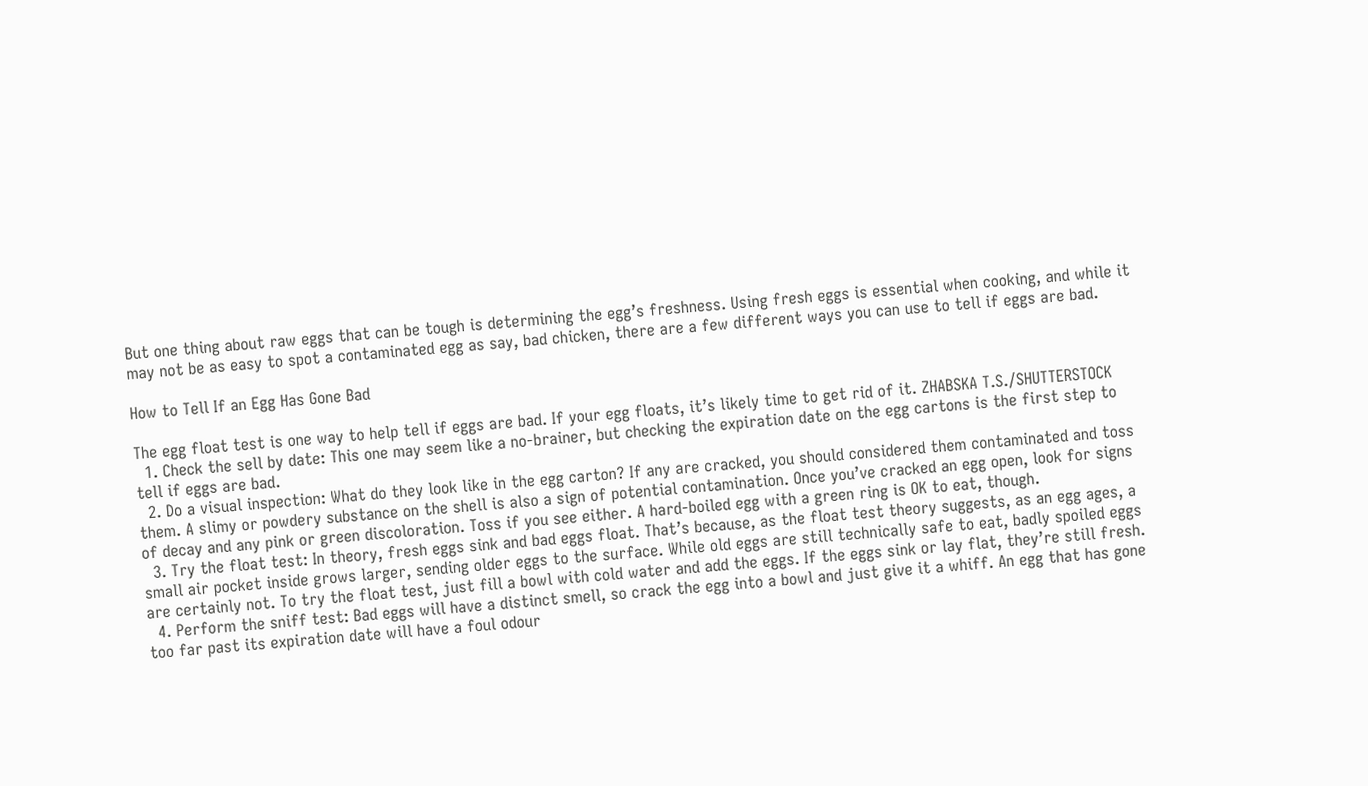But one thing about raw eggs that can be tough is determining the egg’s freshness. Using fresh eggs is essential when cooking, and while it may not be as easy to spot a contaminated egg as say, bad chicken, there are a few different ways you can use to tell if eggs are bad.

How to Tell If an Egg Has Gone Bad

The egg float test is one way to help tell if eggs are bad. If your egg floats, it’s likely time to get rid of it. ZHABSKA T.S./SHUTTERSTOCK
  1. Check the sell by date: This one may seem like a no-brainer, but checking the expiration date on the egg cartons is the first step to tell if eggs are bad.
  2. Do a visual inspection: What do they look like in the egg carton? If any are cracked, you should considered them contaminated and toss them. A slimy or powdery substance on the shell is also a sign of potential contamination. Once you’ve cracked an egg open, look for signs of decay and any pink or green discoloration. Toss if you see either. A hard-boiled egg with a green ring is OK to eat, though.
  3. Try the float test: In theory, fresh eggs sink and bad eggs float. That’s because, as the float test theory suggests, as an egg ages, a small air pocket inside grows larger, sending older eggs to the surface. While old eggs are still technically safe to eat, badly spoiled eggs are certainly not. To try the float test, just fill a bowl with cold water and add the eggs. If the eggs sink or lay flat, they’re still fresh.
  4. Perform the sniff test: Bad eggs will have a distinct smell, so crack the egg into a bowl and just give it a whiff. An egg that has gone too far past its expiration date will have a foul odour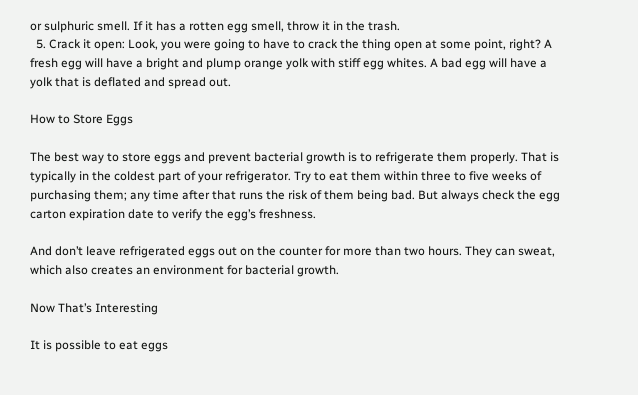or sulphuric smell. If it has a rotten egg smell, throw it in the trash.
  5. Crack it open: Look, you were going to have to crack the thing open at some point, right? A fresh egg will have a bright and plump orange yolk with stiff egg whites. A bad egg will have a yolk that is deflated and spread out.

How to Store Eggs

The best way to store eggs and prevent bacterial growth is to refrigerate them properly. That is typically in the coldest part of your refrigerator. Try to eat them within three to five weeks of purchasing them; any time after that runs the risk of them being bad. But always check the egg carton expiration date to verify the egg’s freshness.

And don’t leave refrigerated eggs out on the counter for more than two hours. They can sweat, which also creates an environment for bacterial growth.

Now That’s Interesting

It is possible to eat eggs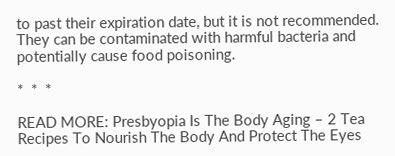to past their expiration date, but it is not recommended. They can be contaminated with harmful bacteria and potentially cause food poisoning.

*  *  *

READ MORE: Presbyopia Is The Body Aging – 2 Tea Recipes To Nourish The Body And Protect The Eyes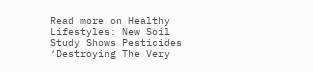Read more on Healthy Lifestyles: New Soil Study Shows Pesticides ‘Destroying The Very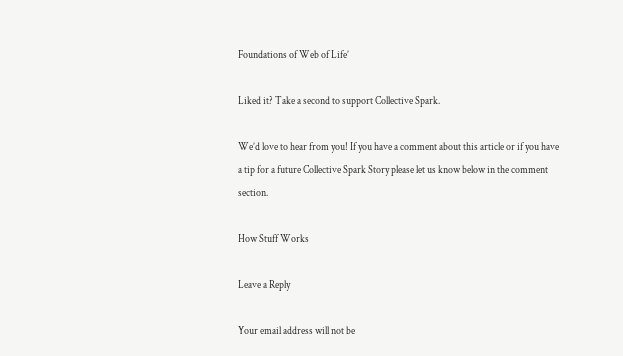Foundations of Web of Life’

Liked it? Take a second to support Collective Spark.

We’d love to hear from you! If you have a comment about this article or if you have a tip for a future Collective Spark Story please let us know below in the comment section.

How Stuff Works

Leave a Reply

Your email address will not be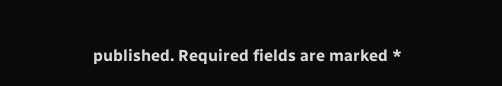published. Required fields are marked *